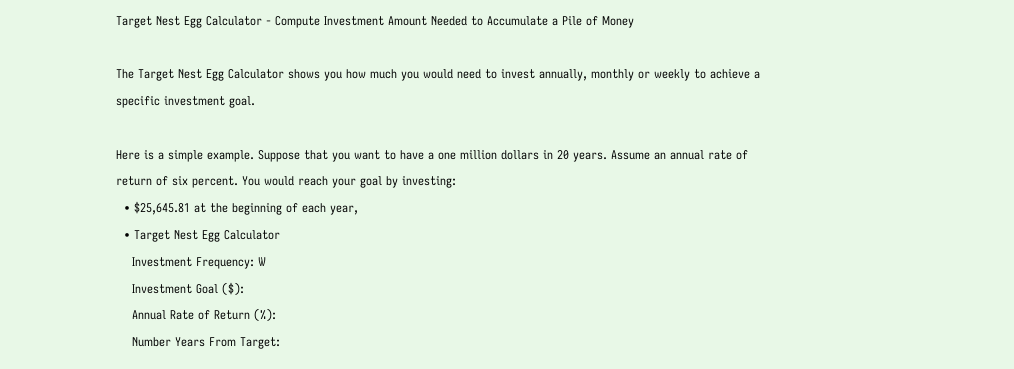Target Nest Egg Calculator - Compute Investment Amount Needed to Accumulate a Pile of Money

The Target Nest Egg Calculator shows you how much you would need to invest annually, monthly or weekly to achieve a specific investment goal.

Here is a simple example. Suppose that you want to have a one million dollars in 20 years. Assume an annual rate of return of six percent. You would reach your goal by investing:
  • $25,645.81 at the beginning of each year,
  • Target Nest Egg Calculator
    Investment Frequency: W
    Investment Goal ($):
    Annual Rate of Return (%):
    Number Years From Target: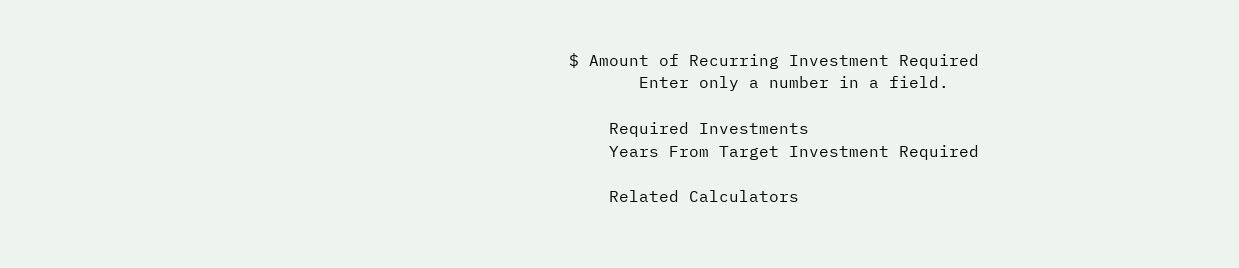$ Amount of Recurring Investment Required
       Enter only a number in a field.

    Required Investments
    Years From Target Investment Required

    Related Calculators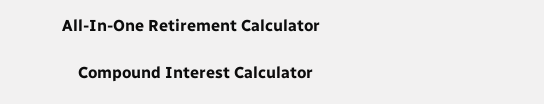All-In-One Retirement Calculator

    Compound Interest Calculator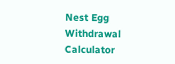Nest Egg Withdrawal Calculator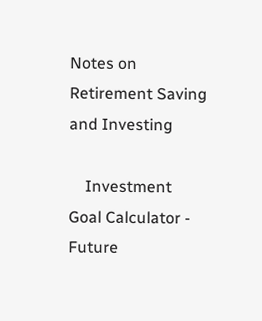Notes on Retirement Saving and Investing

    Investment Goal Calculator - Future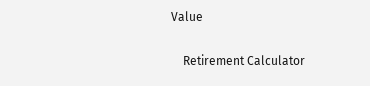Value

    Retirement Calculator